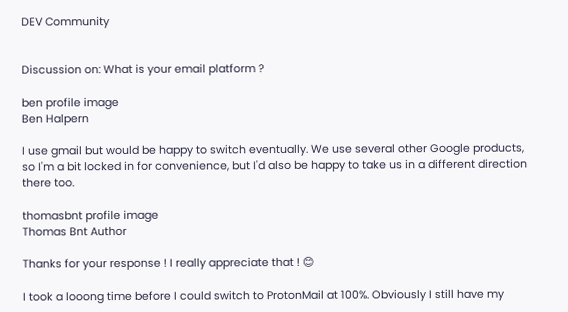DEV Community


Discussion on: What is your email platform ?

ben profile image
Ben Halpern

I use gmail but would be happy to switch eventually. We use several other Google products, so I'm a bit locked in for convenience, but I'd also be happy to take us in a different direction there too.

thomasbnt profile image
Thomas Bnt Author

Thanks for your response ! I really appreciate that ! 😊

I took a looong time before I could switch to ProtonMail at 100%. Obviously I still have my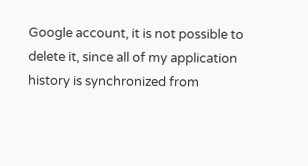Google account, it is not possible to delete it, since all of my application history is synchronized from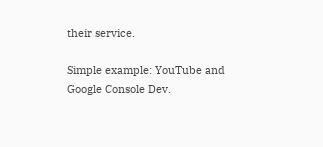their service.

Simple example: YouTube and Google Console Dev.